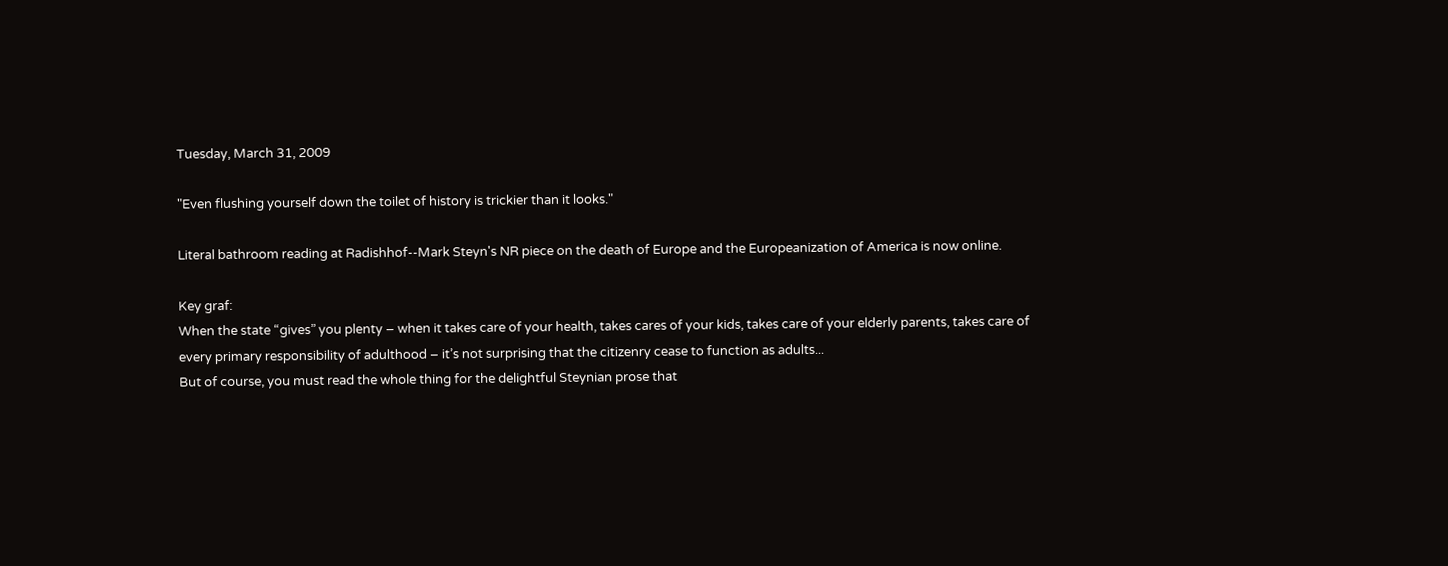Tuesday, March 31, 2009

"Even flushing yourself down the toilet of history is trickier than it looks."

Literal bathroom reading at Radishhof--Mark Steyn's NR piece on the death of Europe and the Europeanization of America is now online.

Key graf:
When the state “gives” you plenty – when it takes care of your health, takes cares of your kids, takes care of your elderly parents, takes care of every primary responsibility of adulthood – it’s not surprising that the citizenry cease to function as adults...
But of course, you must read the whole thing for the delightful Steynian prose that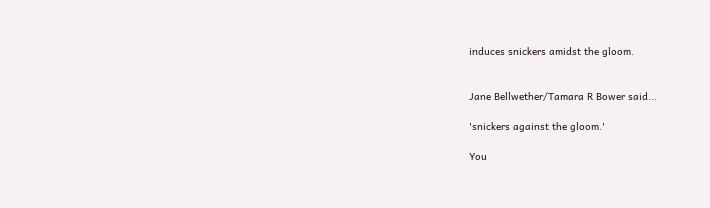induces snickers amidst the gloom.


Jane Bellwether/Tamara R Bower said...

'snickers against the gloom.'

You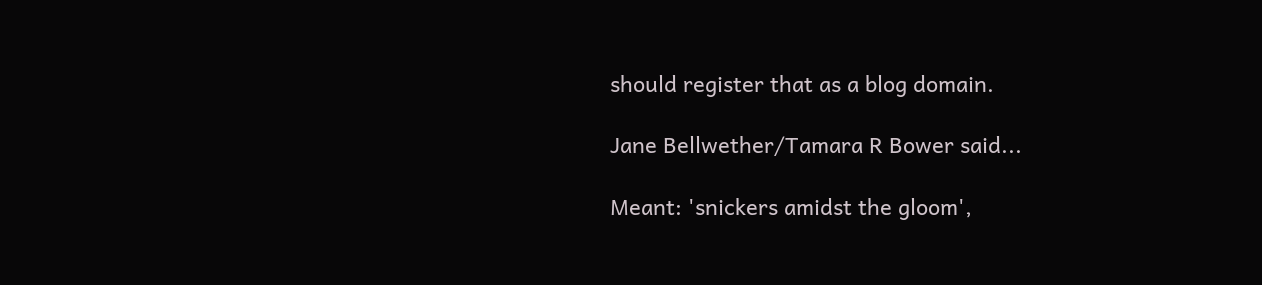should register that as a blog domain.

Jane Bellwether/Tamara R Bower said...

Meant: 'snickers amidst the gloom',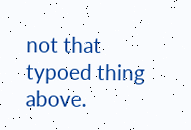not that typoed thing above.